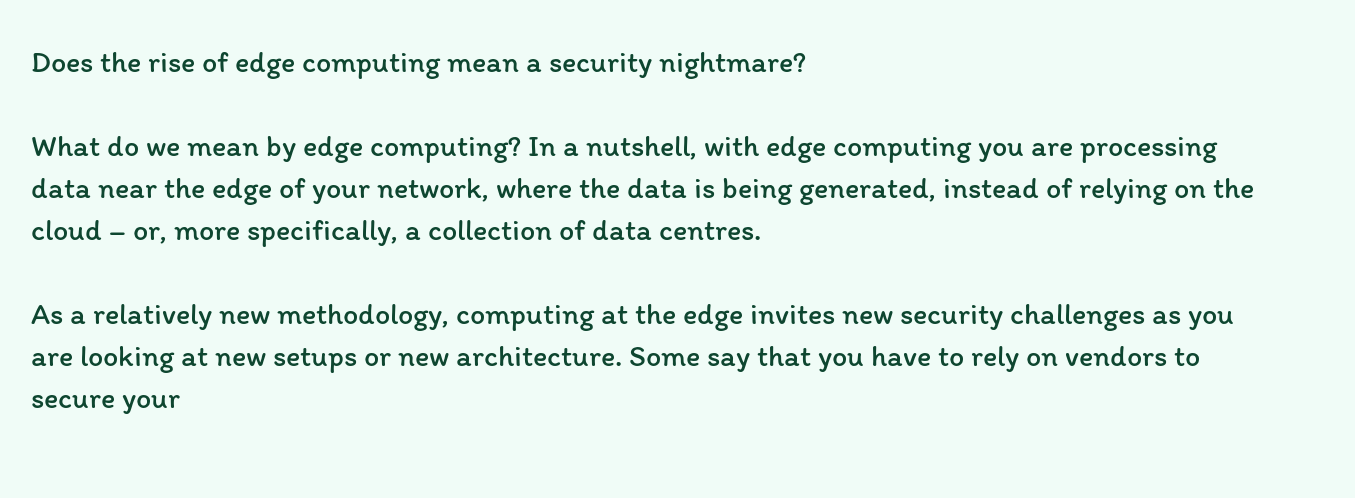Does the rise of edge computing mean a security nightmare?

What do we mean by edge computing? In a nutshell, with edge computing you are processing data near the edge of your network, where the data is being generated, instead of relying on the cloud – or, more specifically, a collection of data centres.

As a relatively new methodology, computing at the edge invites new security challenges as you are looking at new setups or new architecture. Some say that you have to rely on vendors to secure your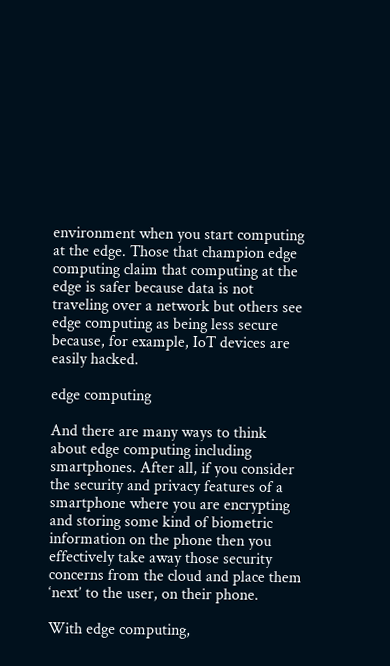environment when you start computing at the edge. Those that champion edge computing claim that computing at the edge is safer because data is not traveling over a network but others see edge computing as being less secure because, for example, IoT devices are easily hacked.

edge computing

And there are many ways to think about edge computing including smartphones. After all, if you consider the security and privacy features of a smartphone where you are encrypting and storing some kind of biometric information on the phone then you effectively take away those security concerns from the cloud and place them ‘next’ to the user, on their phone.

With edge computing,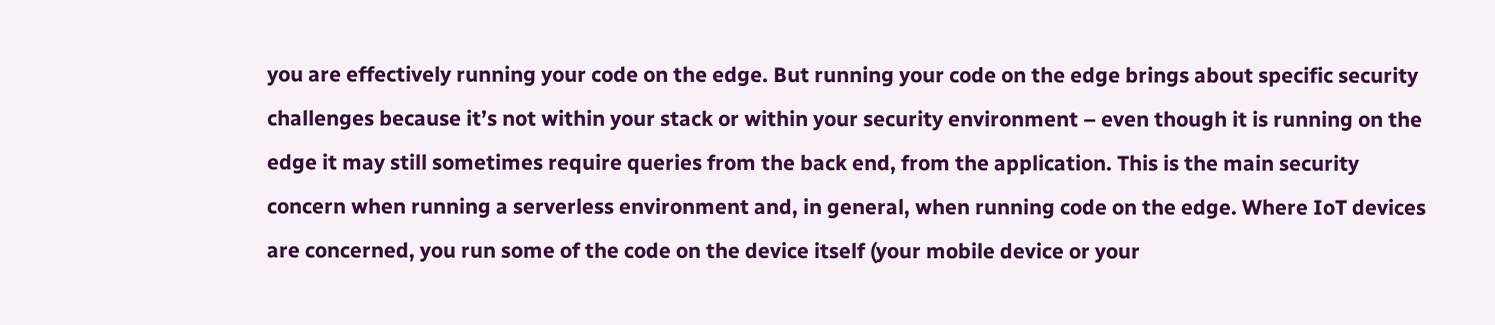you are effectively running your code on the edge. But running your code on the edge brings about specific security challenges because it’s not within your stack or within your security environment – even though it is running on the edge it may still sometimes require queries from the back end, from the application. This is the main security concern when running a serverless environment and, in general, when running code on the edge. Where IoT devices are concerned, you run some of the code on the device itself (your mobile device or your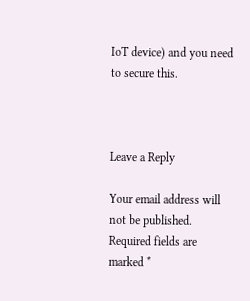IoT device) and you need to secure this.



Leave a Reply

Your email address will not be published. Required fields are marked *